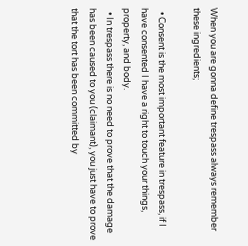When you are gonna define trespass always remember these ingredients;

  • Consent is the most important feature in trespass, if I have consented I have a right to touch your things, property, and body.
  • In trespass there is no need to prove that the damage has been caused to you (claimant), you just have to prove that the tort has been committed by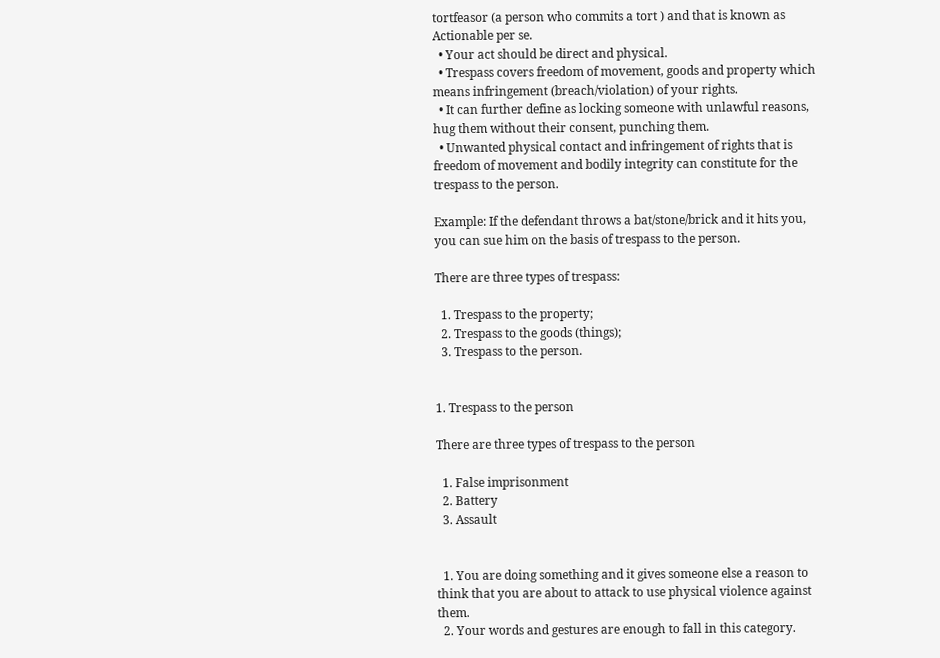tortfeasor (a person who commits a tort ) and that is known as Actionable per se.
  • Your act should be direct and physical.
  • Trespass covers freedom of movement, goods and property which means infringement (breach/violation) of your rights.
  • It can further define as locking someone with unlawful reasons, hug them without their consent, punching them.
  • Unwanted physical contact and infringement of rights that is freedom of movement and bodily integrity can constitute for the trespass to the person.

Example: If the defendant throws a bat/stone/brick and it hits you, you can sue him on the basis of trespass to the person.

There are three types of trespass:

  1. Trespass to the property;
  2. Trespass to the goods (things);
  3. Trespass to the person.


1. Trespass to the person

There are three types of trespass to the person

  1. False imprisonment
  2. Battery
  3. Assault


  1. You are doing something and it gives someone else a reason to think that you are about to attack to use physical violence against them.
  2. Your words and gestures are enough to fall in this category.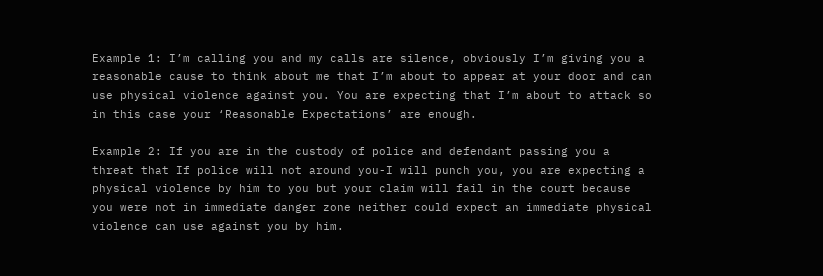Example 1: I’m calling you and my calls are silence, obviously I’m giving you a reasonable cause to think about me that I’m about to appear at your door and can use physical violence against you. You are expecting that I’m about to attack so in this case your ‘Reasonable Expectations’ are enough.

Example 2: If you are in the custody of police and defendant passing you a threat that If police will not around you-I will punch you, you are expecting a physical violence by him to you but your claim will fail in the court because you were not in immediate danger zone neither could expect an immediate physical violence can use against you by him.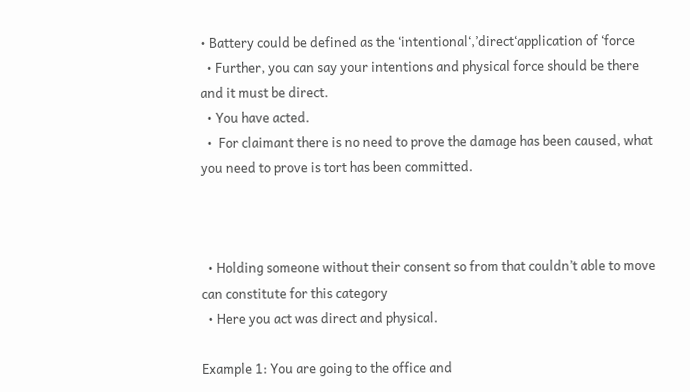• Battery could be defined as the ‘intentional‘,’direct‘application of ‘force
  • Further, you can say your intentions and physical force should be there and it must be direct.
  • You have acted.
  •  For claimant there is no need to prove the damage has been caused, what you need to prove is tort has been committed.



  • Holding someone without their consent so from that couldn’t able to move can constitute for this category
  • Here you act was direct and physical.

Example 1: You are going to the office and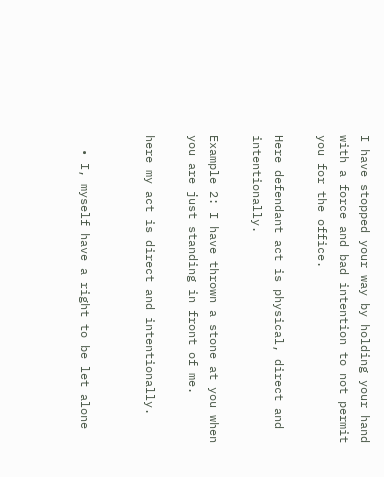I have stopped your way by holding your hand with a force and bad intention to not permit you for the office.

Here defendant act is physical, direct and intentionally.

Example 2: I have thrown a stone at you when you are just standing in front of me.

here my act is direct and intentionally.


  • I, myself have a right to be let alone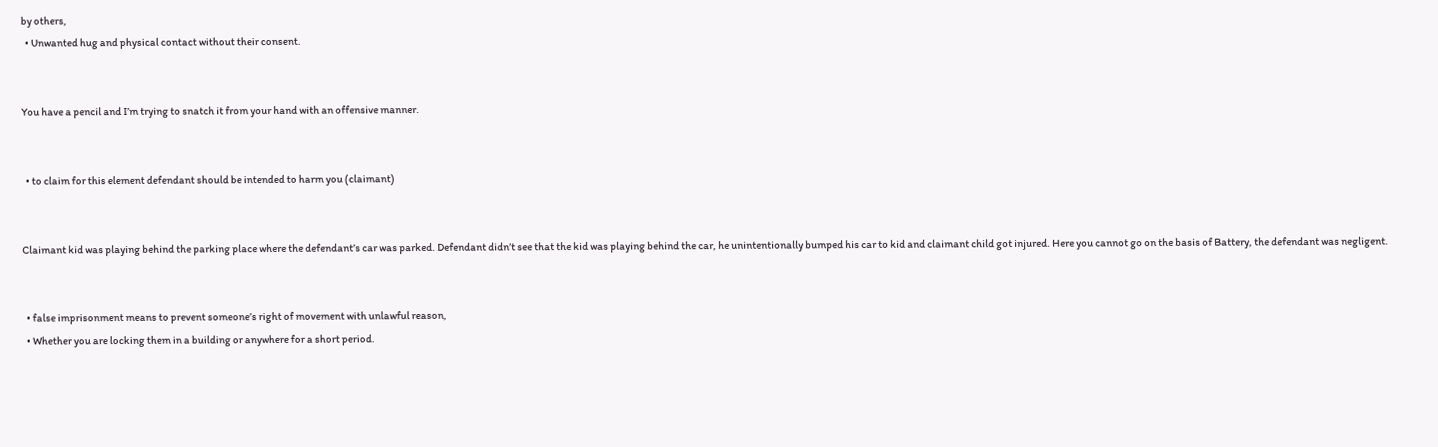by others,
  • Unwanted hug and physical contact without their consent.


You have a pencil and I’m trying to snatch it from your hand with an offensive manner.


  • to claim for this element defendant should be intended to harm you (claimant)


Claimant kid was playing behind the parking place where the defendant’s car was parked. Defendant didn’t see that the kid was playing behind the car, he unintentionally bumped his car to kid and claimant child got injured. Here you cannot go on the basis of Battery, the defendant was negligent.


  • false imprisonment means to prevent someone’s right of movement with unlawful reason,
  • Whether you are locking them in a building or anywhere for a short period.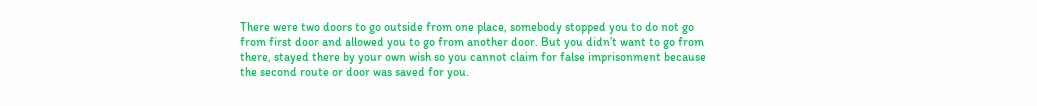There were two doors to go outside from one place, somebody stopped you to do not go from first door and allowed you to go from another door. But you didn’t want to go from there, stayed there by your own wish so you cannot claim for false imprisonment because the second route or door was saved for you.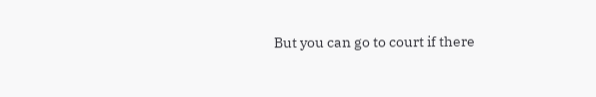But you can go to court if there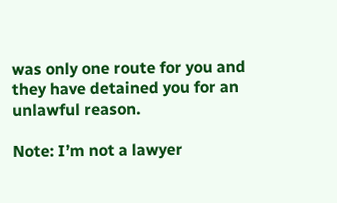was only one route for you and they have detained you for an unlawful reason.

Note: I’m not a lawyer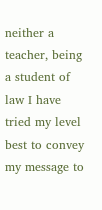neither a teacher, being a student of law I have tried my level best to convey my message to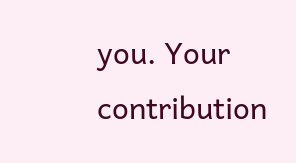you. Your contribution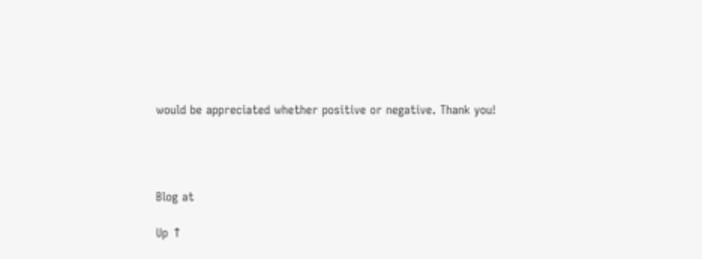would be appreciated whether positive or negative. Thank you!




Blog at

Up ↑